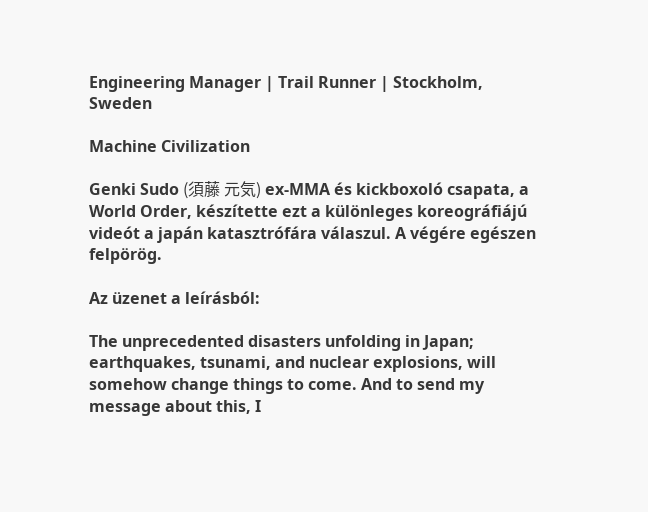Engineering Manager | Trail Runner | Stockholm, Sweden

Machine Civilization

Genki Sudo (須藤 元気) ex-MMA és kickboxoló csapata, a World Order, készítette ezt a különleges koreográfiájú videót a japán katasztrófára válaszul. A végére egészen felpörög.

Az üzenet a leírásból:

The unprecedented disasters unfolding in Japan; earthquakes, tsunami, and nuclear explosions, will somehow change things to come. And to send my message about this, I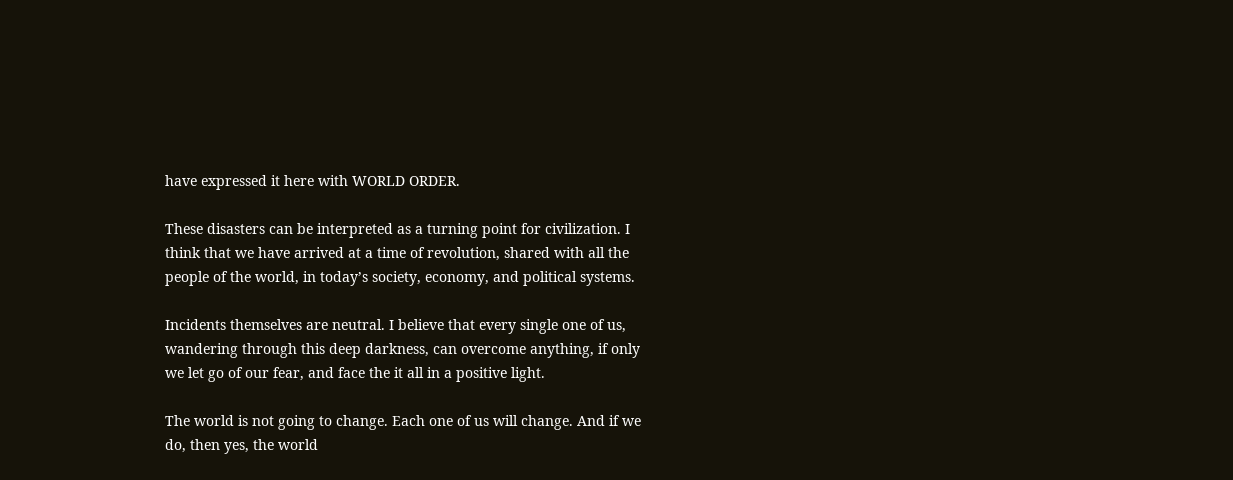have expressed it here with WORLD ORDER.

These disasters can be interpreted as a turning point for civilization. I think that we have arrived at a time of revolution, shared with all the people of the world, in today’s society, economy, and political systems.

Incidents themselves are neutral. I believe that every single one of us, wandering through this deep darkness, can overcome anything, if only we let go of our fear, and face the it all in a positive light.

The world is not going to change. Each one of us will change. And if we do, then yes, the world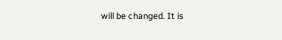will be changed. It is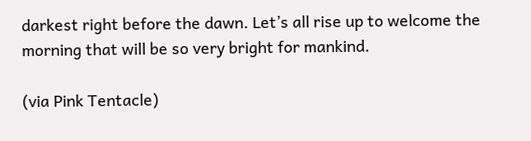darkest right before the dawn. Let’s all rise up to welcome the morning that will be so very bright for mankind.

(via Pink Tentacle)